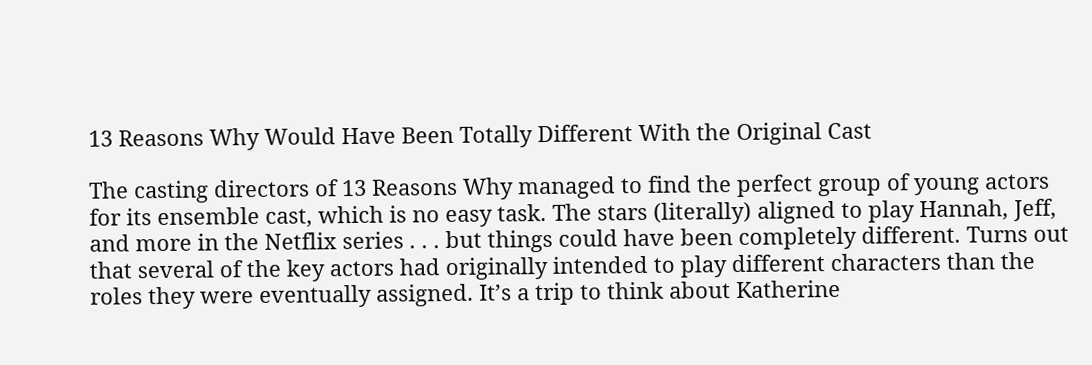13 Reasons Why Would Have Been Totally Different With the Original Cast

The casting directors of 13 Reasons Why managed to find the perfect group of young actors for its ensemble cast, which is no easy task. The stars (literally) aligned to play Hannah, Jeff, and more in the Netflix series . . . but things could have been completely different. Turns out that several of the key actors had originally intended to play different characters than the roles they were eventually assigned. It’s a trip to think about Katherine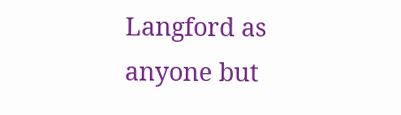Langford as anyone but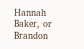Hannah Baker, or Brandon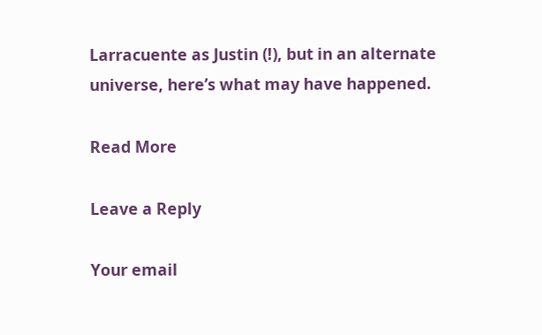Larracuente as Justin (!), but in an alternate universe, here’s what may have happened.

Read More

Leave a Reply

Your email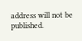address will not be published.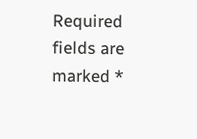Required fields are marked *